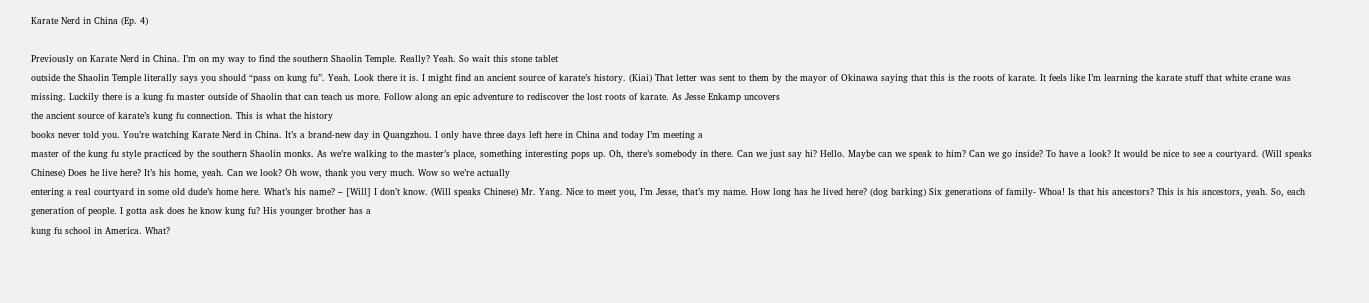Karate Nerd in China (Ep. 4)

Previously on Karate Nerd in China. I’m on my way to find the southern Shaolin Temple. Really? Yeah. So wait this stone tablet
outside the Shaolin Temple literally says you should “pass on kung fu”. Yeah. Look there it is. I might find an ancient source of karate’s history. (Kiai) That letter was sent to them by the mayor of Okinawa saying that this is the roots of karate. It feels like I’m learning the karate stuff that white crane was missing. Luckily there is a kung fu master outside of Shaolin that can teach us more. Follow along an epic adventure to rediscover the lost roots of karate. As Jesse Enkamp uncovers
the ancient source of karate’s kung fu connection. This is what the history
books never told you. You’re watching Karate Nerd in China. It’s a brand-new day in Quangzhou. I only have three days left here in China and today I’m meeting a
master of the kung fu style practiced by the southern Shaolin monks. As we’re walking to the master’s place, something interesting pops up. Oh, there’s somebody in there. Can we just say hi? Hello. Maybe can we speak to him? Can we go inside? To have a look? It would be nice to see a courtyard. (Will speaks Chinese) Does he live here? It’s his home, yeah. Can we look? Oh wow, thank you very much. Wow so we’re actually
entering a real courtyard in some old dude’s home here. What’s his name? – [Will] I don’t know. (Will speaks Chinese) Mr. Yang. Nice to meet you, I’m Jesse, that’s my name. How long has he lived here? (dog barking) Six generations of family- Whoa! Is that his ancestors? This is his ancestors, yeah. So, each generation of people. I gotta ask does he know kung fu? His younger brother has a
kung fu school in America. What?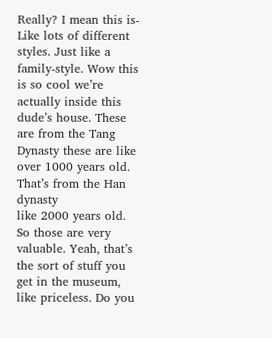Really? I mean this is- Like lots of different styles. Just like a family-style. Wow this is so cool we’re actually inside this dude’s house. These are from the Tang Dynasty these are like over 1000 years old. That’s from the Han dynasty
like 2000 years old. So those are very valuable. Yeah, that’s the sort of stuff you get in the museum, like priceless. Do you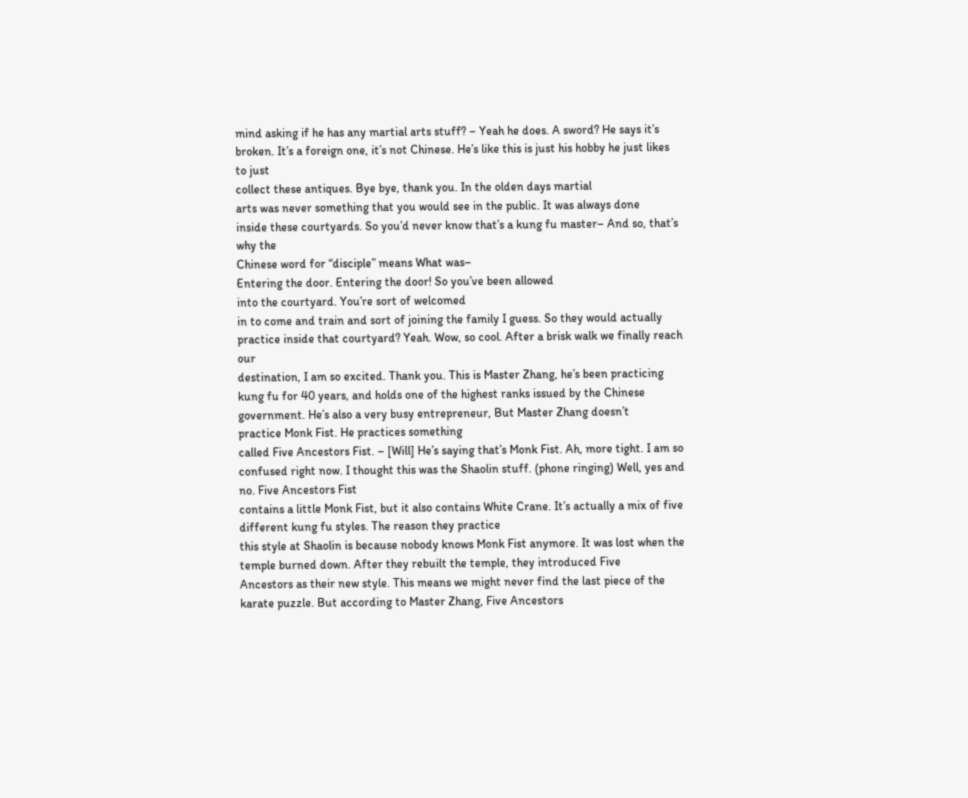mind asking if he has any martial arts stuff? – Yeah he does. A sword? He says it’s broken. It’s a foreign one, it’s not Chinese. He’s like this is just his hobby he just likes to just
collect these antiques. Bye bye, thank you. In the olden days martial
arts was never something that you would see in the public. It was always done
inside these courtyards. So you’d never know that’s a kung fu master– And so, that’s why the
Chinese word for “disciple” means What was–
Entering the door. Entering the door! So you’ve been allowed
into the courtyard. You’re sort of welcomed
in to come and train and sort of joining the family I guess. So they would actually
practice inside that courtyard? Yeah. Wow, so cool. After a brisk walk we finally reach our
destination, I am so excited. Thank you. This is Master Zhang, he’s been practicing kung fu for 40 years, and holds one of the highest ranks issued by the Chinese government. He’s also a very busy entrepreneur, But Master Zhang doesn’t
practice Monk Fist. He practices something
called Five Ancestors Fist. – [Will] He’s saying that’s Monk Fist. Ah, more tight. I am so confused right now. I thought this was the Shaolin stuff. (phone ringing) Well, yes and no. Five Ancestors Fist
contains a little Monk Fist, but it also contains White Crane. It’s actually a mix of five
different kung fu styles. The reason they practice
this style at Shaolin is because nobody knows Monk Fist anymore. It was lost when the temple burned down. After they rebuilt the temple, they introduced Five
Ancestors as their new style. This means we might never find the last piece of the karate puzzle. But according to Master Zhang, Five Ancestors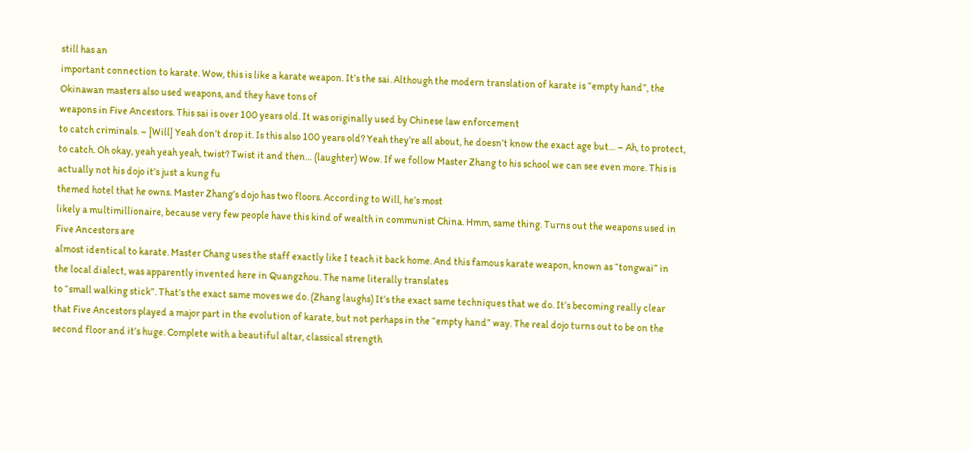still has an
important connection to karate. Wow, this is like a karate weapon. It’s the sai. Although the modern translation of karate is “empty hand”, the Okinawan masters also used weapons, and they have tons of
weapons in Five Ancestors. This sai is over 100 years old. It was originally used by Chinese law enforcement
to catch criminals. – [Will] Yeah don’t drop it. Is this also 100 years old? Yeah they’re all about, he doesn’t know the exact age but… – Ah, to protect, to catch. Oh okay, yeah yeah yeah, twist? Twist it and then… (laughter) Wow. If we follow Master Zhang to his school we can see even more. This is actually not his dojo it’s just a kung fu
themed hotel that he owns. Master Zhang’s dojo has two floors. According to Will, he’s most
likely a multimillionaire, because very few people have this kind of wealth in communist China. Hmm, same thing. Turns out the weapons used in Five Ancestors are
almost identical to karate. Master Chang uses the staff exactly like I teach it back home. And this famous karate weapon, known as “tongwai” in the local dialect, was apparently invented here in Quangzhou. The name literally translates
to “small walking stick”. That’s the exact same moves we do. (Zhang laughs) It’s the exact same techniques that we do. It’s becoming really clear that Five Ancestors played a major part in the evolution of karate, but not perhaps in the “empty hand” way. The real dojo turns out to be on the second floor and it’s huge. Complete with a beautiful altar, classical strength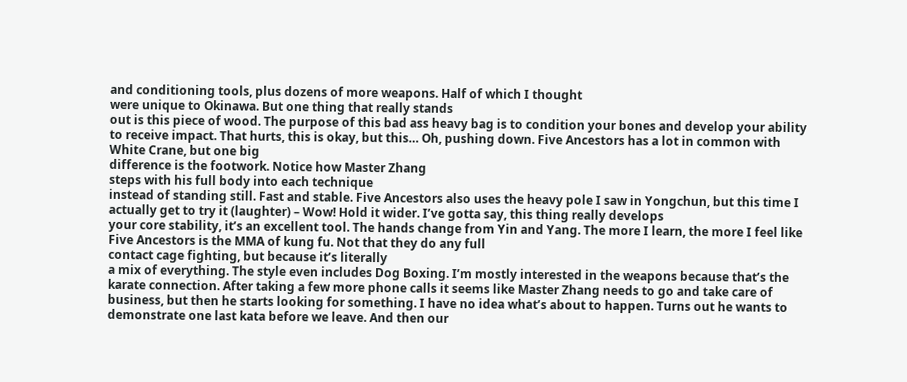and conditioning tools, plus dozens of more weapons. Half of which I thought
were unique to Okinawa. But one thing that really stands
out is this piece of wood. The purpose of this bad ass heavy bag is to condition your bones and develop your ability
to receive impact. That hurts, this is okay, but this… Oh, pushing down. Five Ancestors has a lot in common with White Crane, but one big
difference is the footwork. Notice how Master Zhang
steps with his full body into each technique
instead of standing still. Fast and stable. Five Ancestors also uses the heavy pole I saw in Yongchun, but this time I actually get to try it (laughter) – Wow! Hold it wider. I’ve gotta say, this thing really develops
your core stability, it’s an excellent tool. The hands change from Yin and Yang. The more I learn, the more I feel like Five Ancestors is the MMA of kung fu. Not that they do any full
contact cage fighting, but because it’s literally
a mix of everything. The style even includes Dog Boxing. I’m mostly interested in the weapons because that’s the karate connection. After taking a few more phone calls it seems like Master Zhang needs to go and take care of business, but then he starts looking for something. I have no idea what’s about to happen. Turns out he wants to demonstrate one last kata before we leave. And then our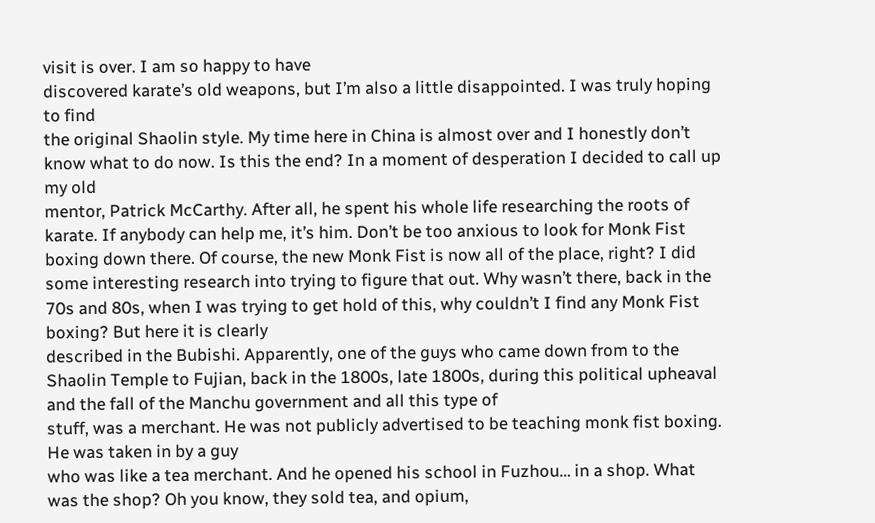visit is over. I am so happy to have
discovered karate’s old weapons, but I’m also a little disappointed. I was truly hoping to find
the original Shaolin style. My time here in China is almost over and I honestly don’t know what to do now. Is this the end? In a moment of desperation I decided to call up my old
mentor, Patrick McCarthy. After all, he spent his whole life researching the roots of karate. If anybody can help me, it’s him. Don’t be too anxious to look for Monk Fist boxing down there. Of course, the new Monk Fist is now all of the place, right? I did some interesting research into trying to figure that out. Why wasn’t there, back in the 70s and 80s, when I was trying to get hold of this, why couldn’t I find any Monk Fist boxing? But here it is clearly
described in the Bubishi. Apparently, one of the guys who came down from to the Shaolin Temple to Fujian, back in the 1800s, late 1800s, during this political upheaval and the fall of the Manchu government and all this type of
stuff, was a merchant. He was not publicly advertised to be teaching monk fist boxing. He was taken in by a guy
who was like a tea merchant. And he opened his school in Fuzhou… in a shop. What was the shop? Oh you know, they sold tea, and opium,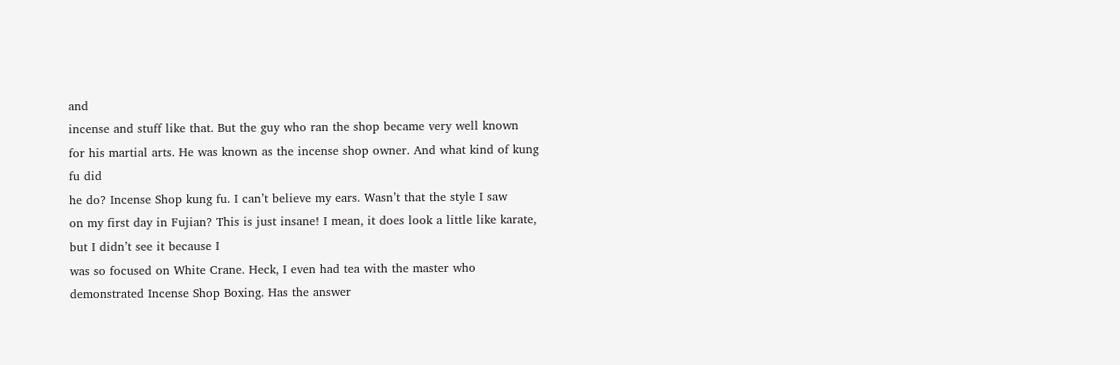and
incense and stuff like that. But the guy who ran the shop became very well known
for his martial arts. He was known as the incense shop owner. And what kind of kung fu did
he do? Incense Shop kung fu. I can’t believe my ears. Wasn’t that the style I saw
on my first day in Fujian? This is just insane! I mean, it does look a little like karate, but I didn’t see it because I
was so focused on White Crane. Heck, I even had tea with the master who demonstrated Incense Shop Boxing. Has the answer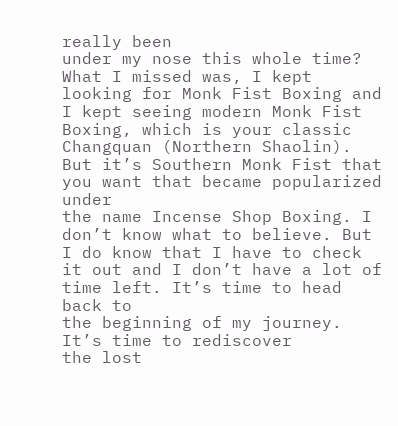really been
under my nose this whole time? What I missed was, I kept
looking for Monk Fist Boxing and I kept seeing modern Monk Fist Boxing, which is your classic Changquan (Northern Shaolin). But it’s Southern Monk Fist that you want that became popularized under
the name Incense Shop Boxing. I don’t know what to believe. But I do know that I have to check it out and I don’t have a lot of time left. It’s time to head back to
the beginning of my journey. It’s time to rediscover
the lost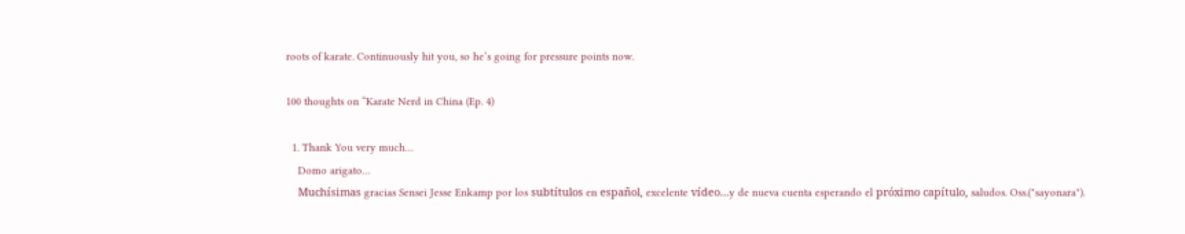roots of karate. Continuously hit you, so he’s going for pressure points now.

100 thoughts on “Karate Nerd in China (Ep. 4)

  1. Thank You very much…
    Domo arigato…
    Muchísimas gracias Sensei Jesse Enkamp por los subtítulos en español, excelente vídeo…y de nueva cuenta esperando el próximo capítulo, saludos. Oss.("sayonara").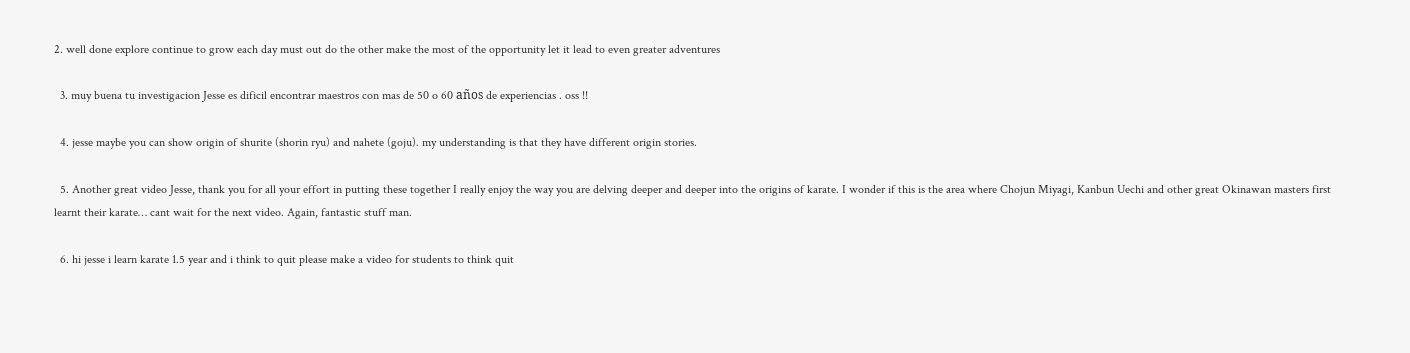2. well done explore continue to grow each day must out do the other make the most of the opportunity let it lead to even greater adventures

  3. muy buena tu investigacion Jesse es dificil encontrar maestros con mas de 50 o 60 años de experiencias . oss !!

  4. jesse maybe you can show origin of shurite (shorin ryu) and nahete (goju). my understanding is that they have different origin stories.

  5. Another great video Jesse, thank you for all your effort in putting these together I really enjoy the way you are delving deeper and deeper into the origins of karate. I wonder if this is the area where Chojun Miyagi, Kanbun Uechi and other great Okinawan masters first learnt their karate… cant wait for the next video. Again, fantastic stuff man.

  6. hi jesse i learn karate 1.5 year and i think to quit please make a video for students to think quit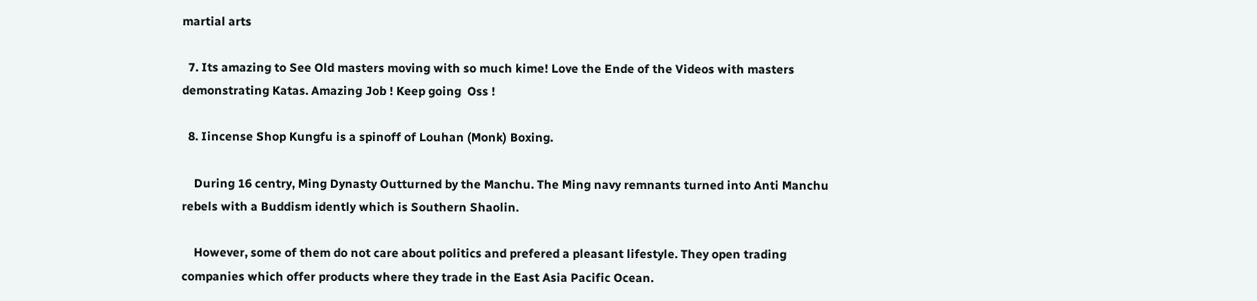martial arts

  7. Its amazing to See Old masters moving with so much kime! Love the Ende of the Videos with masters demonstrating Katas. Amazing Job ! Keep going  Oss !

  8. Iincense Shop Kungfu is a spinoff of Louhan (Monk) Boxing.

    During 16 centry, Ming Dynasty Outturned by the Manchu. The Ming navy remnants turned into Anti Manchu rebels with a Buddism idently which is Southern Shaolin.

    However, some of them do not care about politics and prefered a pleasant lifestyle. They open trading companies which offer products where they trade in the East Asia Pacific Ocean.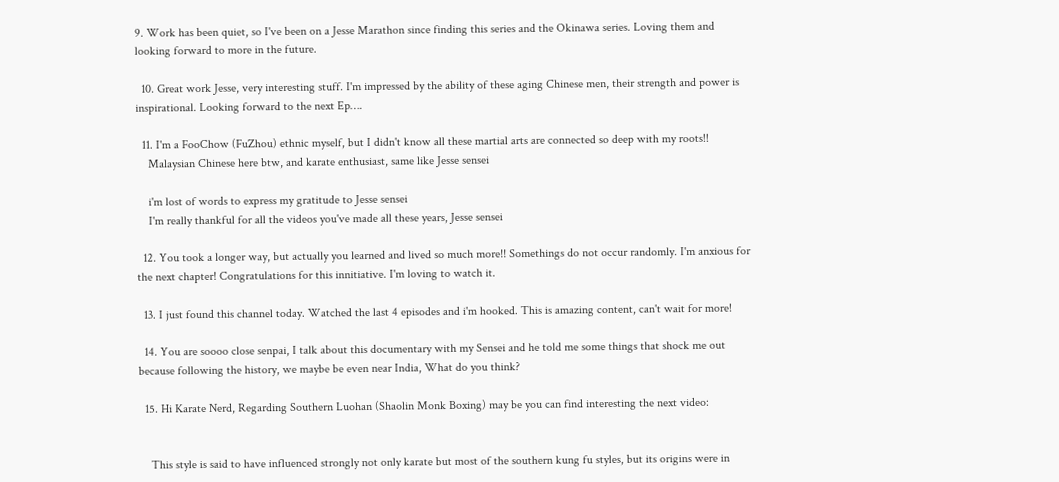9. Work has been quiet, so I've been on a Jesse Marathon since finding this series and the Okinawa series. Loving them and looking forward to more in the future.

  10. Great work Jesse, very interesting stuff. I'm impressed by the ability of these aging Chinese men, their strength and power is inspirational. Looking forward to the next Ep….

  11. I'm a FooChow (FuZhou) ethnic myself, but I didn't know all these martial arts are connected so deep with my roots!!
    Malaysian Chinese here btw, and karate enthusiast, same like Jesse sensei

    i'm lost of words to express my gratitude to Jesse sensei
    I'm really thankful for all the videos you've made all these years, Jesse sensei

  12. You took a longer way, but actually you learned and lived so much more!! Somethings do not occur randomly. I'm anxious for the next chapter! Congratulations for this innitiative. I'm loving to watch it.

  13. I just found this channel today. Watched the last 4 episodes and i'm hooked. This is amazing content, can't wait for more!

  14. You are soooo close senpai, I talk about this documentary with my Sensei and he told me some things that shock me out because following the history, we maybe be even near India, What do you think?

  15. Hi Karate Nerd, Regarding Southern Luohan (Shaolin Monk Boxing) may be you can find interesting the next video:


    This style is said to have influenced strongly not only karate but most of the southern kung fu styles, but its origins were in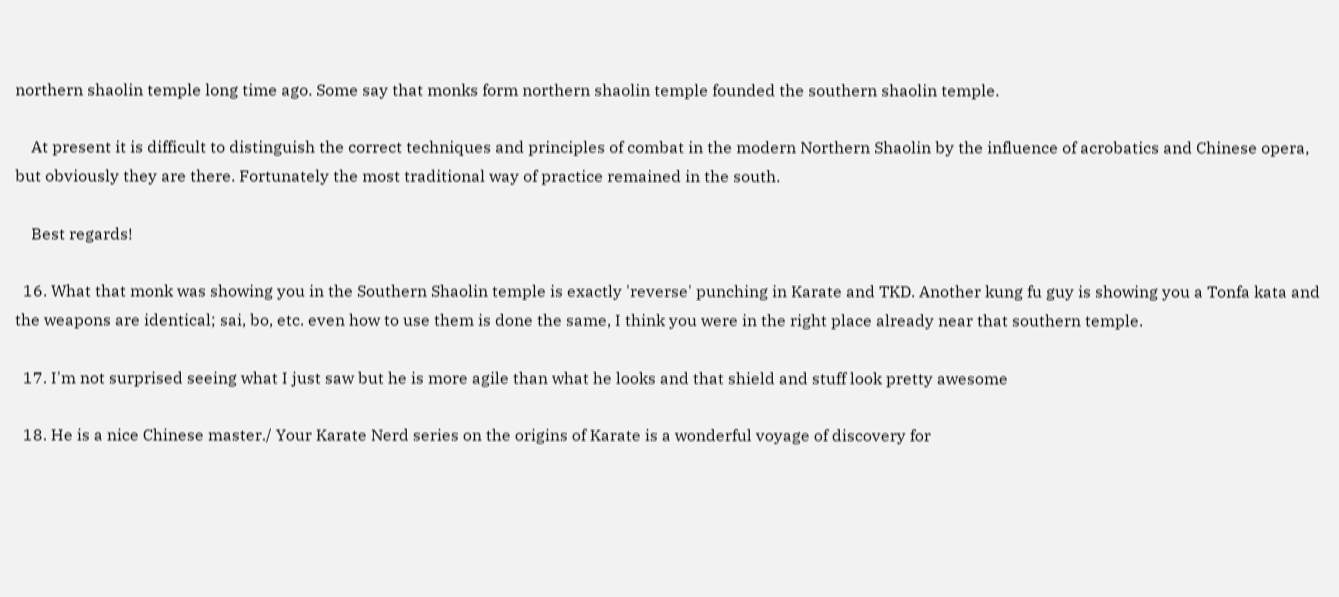northern shaolin temple long time ago. Some say that monks form northern shaolin temple founded the southern shaolin temple.

    At present it is difficult to distinguish the correct techniques and principles of combat in the modern Northern Shaolin by the influence of acrobatics and Chinese opera, but obviously they are there. Fortunately the most traditional way of practice remained in the south.

    Best regards!

  16. What that monk was showing you in the Southern Shaolin temple is exactly 'reverse' punching in Karate and TKD. Another kung fu guy is showing you a Tonfa kata and the weapons are identical; sai, bo, etc. even how to use them is done the same, I think you were in the right place already near that southern temple.

  17. I'm not surprised seeing what I just saw but he is more agile than what he looks and that shield and stuff look pretty awesome

  18. He is a nice Chinese master./ Your Karate Nerd series on the origins of Karate is a wonderful voyage of discovery for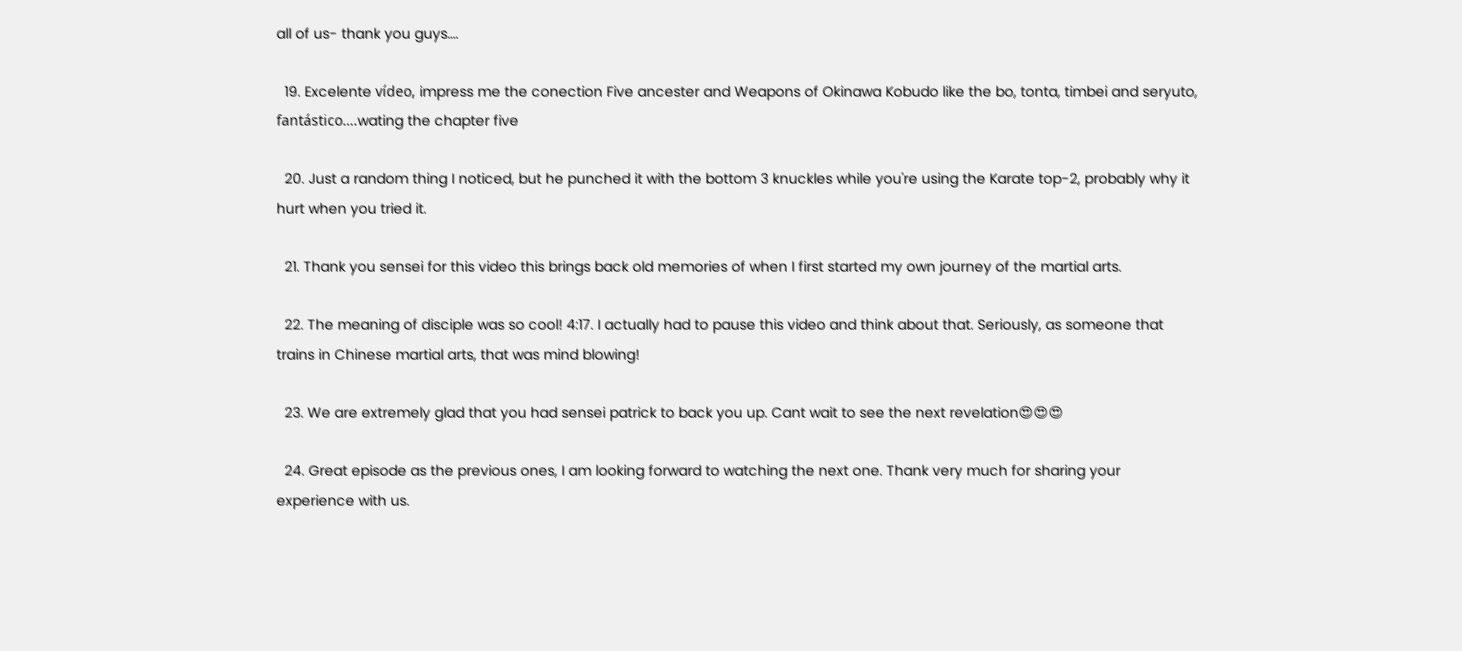all of us- thank you guys….

  19. Excelente vídeo, impress me the conection Five ancester and Weapons of Okinawa Kobudo like the bo, tonta, timbei and seryuto, fantástico….wating the chapter five

  20. Just a random thing I noticed, but he punched it with the bottom 3 knuckles while you're using the Karate top-2, probably why it hurt when you tried it.

  21. Thank you sensei for this video this brings back old memories of when I first started my own journey of the martial arts.

  22. The meaning of disciple was so cool! 4:17. I actually had to pause this video and think about that. Seriously, as someone that trains in Chinese martial arts, that was mind blowing!

  23. We are extremely glad that you had sensei patrick to back you up. Cant wait to see the next revelation😍😍😍

  24. Great episode as the previous ones, I am looking forward to watching the next one. Thank very much for sharing your experience with us.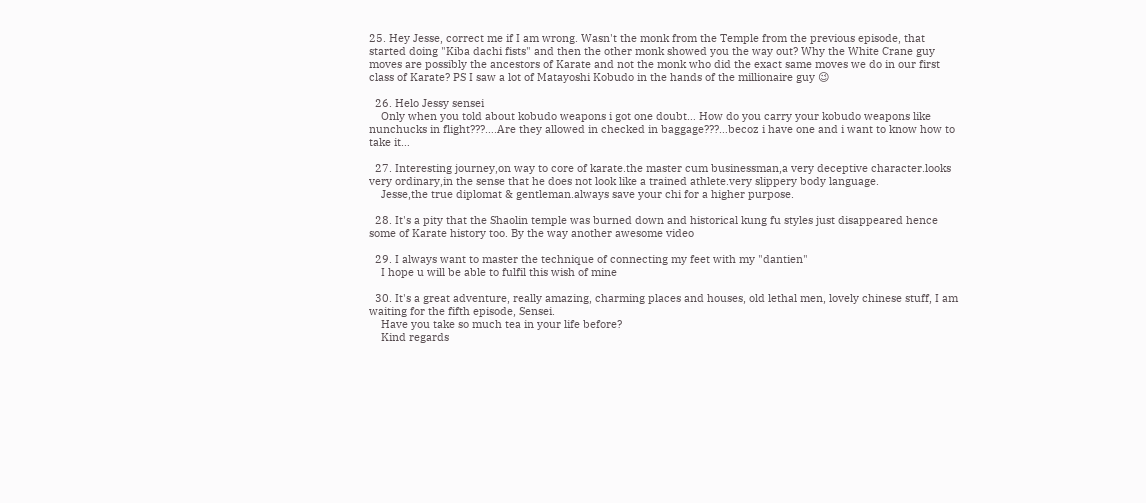25. Hey Jesse, correct me if I am wrong. Wasn't the monk from the Temple from the previous episode, that started doing "Kiba dachi fists" and then the other monk showed you the way out? Why the White Crane guy moves are possibly the ancestors of Karate and not the monk who did the exact same moves we do in our first class of Karate? PS I saw a lot of Matayoshi Kobudo in the hands of the millionaire guy 😉

  26. Helo Jessy sensei
    Only when you told about kobudo weapons i got one doubt… How do you carry your kobudo weapons like nunchucks in flight???….Are they allowed in checked in baggage???…becoz i have one and i want to know how to take it…

  27. Interesting journey,on way to core of karate.the master cum businessman,a very deceptive character.looks very ordinary,in the sense that he does not look like a trained athlete.very slippery body language.
    Jesse,the true diplomat & gentleman.always save your chi for a higher purpose.

  28. It's a pity that the Shaolin temple was burned down and historical kung fu styles just disappeared hence some of Karate history too. By the way another awesome video

  29. I always want to master the technique of connecting my feet with my "dantien"
    I hope u will be able to fulfil this wish of mine

  30. It's a great adventure, really amazing, charming places and houses, old lethal men, lovely chinese stuff, I am waiting for the fifth episode, Sensei.
    Have you take so much tea in your life before?
    Kind regards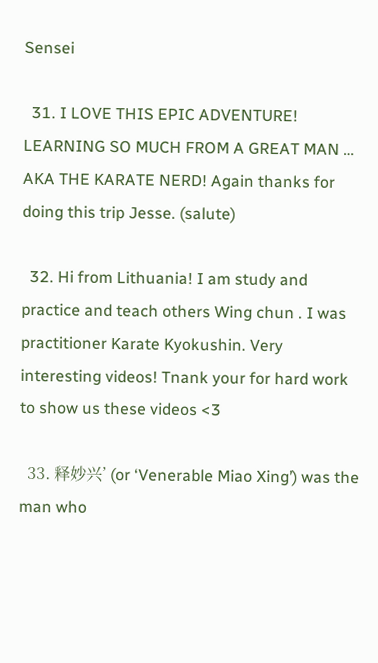Sensei

  31. I LOVE THIS EPIC ADVENTURE! LEARNING SO MUCH FROM A GREAT MAN … AKA THE KARATE NERD! Again thanks for doing this trip Jesse. (salute)

  32. Hi from Lithuania! I am study and practice and teach others Wing chun . I was practitioner Karate Kyokushin. Very interesting videos! Tnank your for hard work to show us these videos <3

  33. 释妙兴’ (or ‘Venerable Miao Xing’) was the man who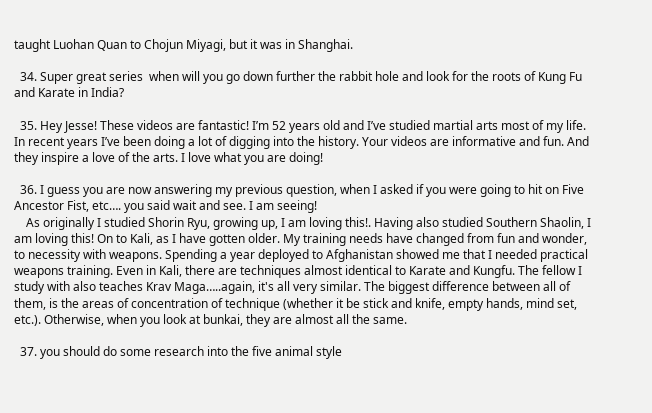taught Luohan Quan to Chojun Miyagi, but it was in Shanghai.

  34. Super great series  when will you go down further the rabbit hole and look for the roots of Kung Fu and Karate in India?

  35. Hey Jesse! These videos are fantastic! I’m 52 years old and I’ve studied martial arts most of my life. In recent years I’ve been doing a lot of digging into the history. Your videos are informative and fun. And they inspire a love of the arts. I love what you are doing!

  36. I guess you are now answering my previous question, when I asked if you were going to hit on Five Ancestor Fist, etc…. you said wait and see. I am seeing!
    As originally I studied Shorin Ryu, growing up, I am loving this!. Having also studied Southern Shaolin, I am loving this! On to Kali, as I have gotten older. My training needs have changed from fun and wonder, to necessity with weapons. Spending a year deployed to Afghanistan showed me that I needed practical weapons training. Even in Kali, there are techniques almost identical to Karate and Kungfu. The fellow I study with also teaches Krav Maga…..again, it's all very similar. The biggest difference between all of them, is the areas of concentration of technique (whether it be stick and knife, empty hands, mind set, etc.). Otherwise, when you look at bunkai, they are almost all the same.

  37. you should do some research into the five animal style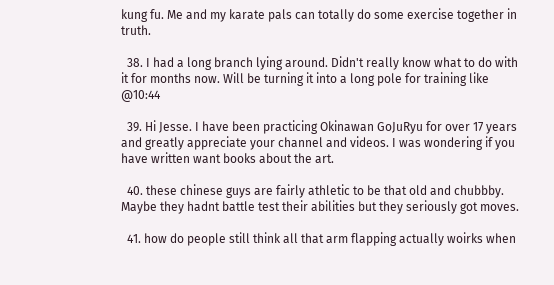kung fu. Me and my karate pals can totally do some exercise together in truth.

  38. I had a long branch lying around. Didn't really know what to do with it for months now. Will be turning it into a long pole for training like @10:44

  39. Hi Jesse. I have been practicing Okinawan GoJuRyu for over 17 years and greatly appreciate your channel and videos. I was wondering if you have written want books about the art.

  40. these chinese guys are fairly athletic to be that old and chubbby. Maybe they hadnt battle test their abilities but they seriously got moves.

  41. how do people still think all that arm flapping actually woirks when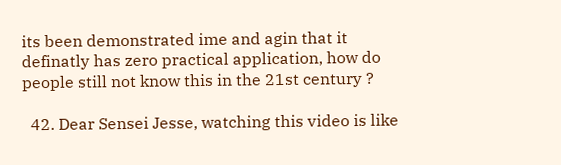its been demonstrated ime and agin that it definatly has zero practical application, how do people still not know this in the 21st century ?

  42. Dear Sensei Jesse, watching this video is like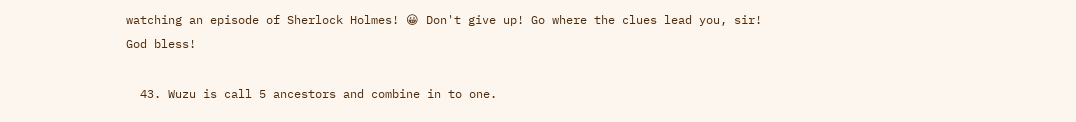watching an episode of Sherlock Holmes! 😀 Don't give up! Go where the clues lead you, sir! God bless!

  43. Wuzu is call 5 ancestors and combine in to one.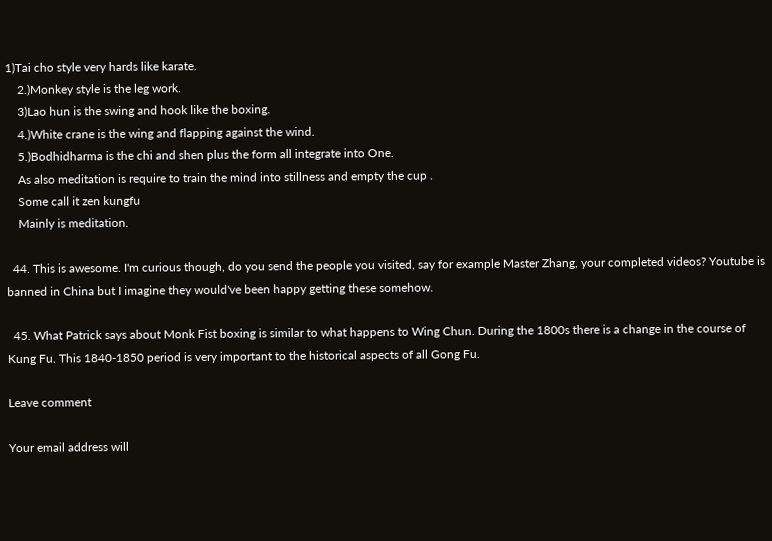1)Tai cho style very hards like karate.
    2.)Monkey style is the leg work.
    3)Lao hun is the swing and hook like the boxing.
    4.)White crane is the wing and flapping against the wind.
    5.)Bodhidharma is the chi and shen plus the form all integrate into One.
    As also meditation is require to train the mind into stillness and empty the cup .
    Some call it zen kungfu
    Mainly is meditation.

  44. This is awesome. I'm curious though, do you send the people you visited, say for example Master Zhang, your completed videos? Youtube is banned in China but I imagine they would've been happy getting these somehow.

  45. What Patrick says about Monk Fist boxing is similar to what happens to Wing Chun. During the 1800s there is a change in the course of Kung Fu. This 1840-1850 period is very important to the historical aspects of all Gong Fu.

Leave comment

Your email address will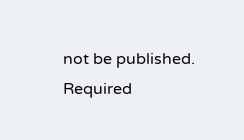not be published. Required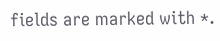fields are marked with *.